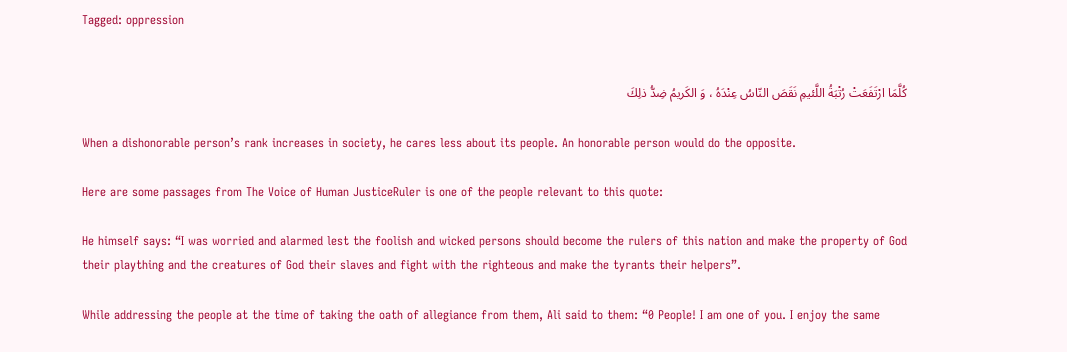Tagged: oppression


كُلَّمَا ارْتَفَعَتْ رُتْبَةُ اللَّئيمِ نَقَصَ النّاسُ عِنْدَهُ ، وَ الكَريمُ ضِدُّ ذلِكَ

When a dishonorable person’s rank increases in society, he cares less about its people. An honorable person would do the opposite.

Here are some passages from The Voice of Human JusticeRuler is one of the people relevant to this quote:

He himself says: “I was worried and alarmed lest the foolish and wicked persons should become the rulers of this nation and make the property of God their plaything and the creatures of God their slaves and fight with the righteous and make the tyrants their helpers”.

While addressing the people at the time of taking the oath of allegiance from them, Ali said to them: “0 People! I am one of you. I enjoy the same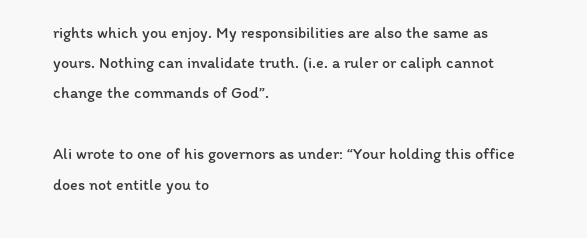rights which you enjoy. My responsibilities are also the same as yours. Nothing can invalidate truth. (i.e. a ruler or caliph cannot change the commands of God”.

Ali wrote to one of his governors as under: “Your holding this office does not entitle you to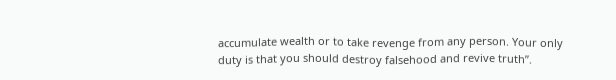accumulate wealth or to take revenge from any person. Your only duty is that you should destroy falsehood and revive truth”.